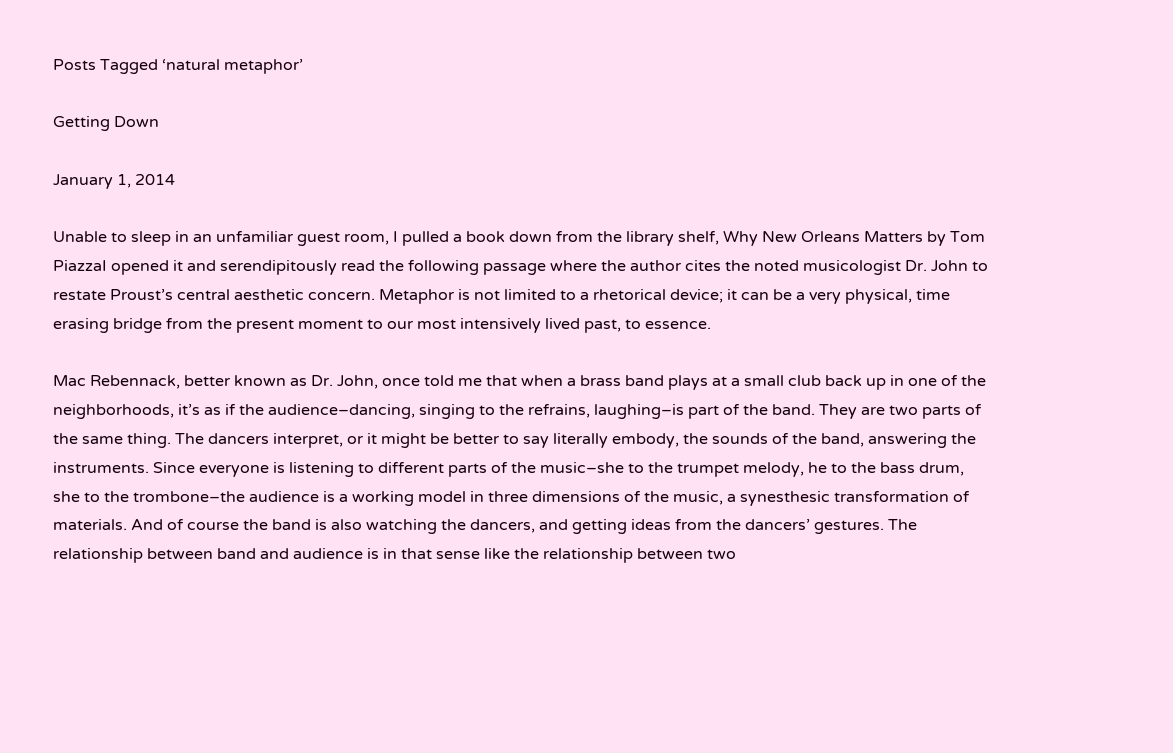Posts Tagged ‘natural metaphor’

Getting Down

January 1, 2014

Unable to sleep in an unfamiliar guest room, I pulled a book down from the library shelf, Why New Orleans Matters by Tom PiazzaI opened it and serendipitously read the following passage where the author cites the noted musicologist Dr. John to restate Proust’s central aesthetic concern. Metaphor is not limited to a rhetorical device; it can be a very physical, time erasing bridge from the present moment to our most intensively lived past, to essence.

Mac Rebennack, better known as Dr. John, once told me that when a brass band plays at a small club back up in one of the neighborhoods, it’s as if the audience–dancing, singing to the refrains, laughing–is part of the band. They are two parts of the same thing. The dancers interpret, or it might be better to say literally embody, the sounds of the band, answering the instruments. Since everyone is listening to different parts of the music–she to the trumpet melody, he to the bass drum, she to the trombone–the audience is a working model in three dimensions of the music, a synesthesic transformation of materials. And of course the band is also watching the dancers, and getting ideas from the dancers’ gestures. The relationship between band and audience is in that sense like the relationship between two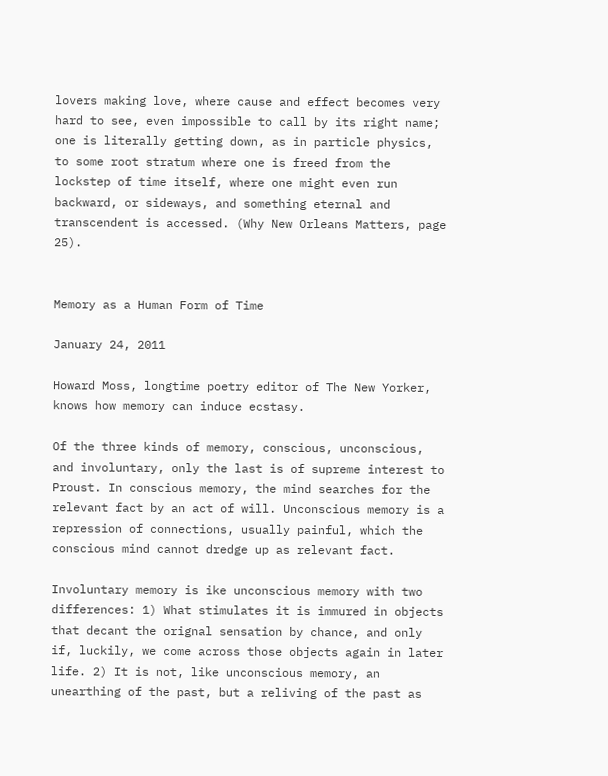lovers making love, where cause and effect becomes very hard to see, even impossible to call by its right name; one is literally getting down, as in particle physics, to some root stratum where one is freed from the lockstep of time itself, where one might even run backward, or sideways, and something eternal and transcendent is accessed. (Why New Orleans Matters, page 25).


Memory as a Human Form of Time

January 24, 2011

Howard Moss, longtime poetry editor of The New Yorker, knows how memory can induce ecstasy.

Of the three kinds of memory, conscious, unconscious, and involuntary, only the last is of supreme interest to Proust. In conscious memory, the mind searches for the relevant fact by an act of will. Unconscious memory is a repression of connections, usually painful, which the conscious mind cannot dredge up as relevant fact.

Involuntary memory is ike unconscious memory with two differences: 1) What stimulates it is immured in objects that decant the orignal sensation by chance, and only if, luckily, we come across those objects again in later life. 2) It is not, like unconscious memory, an unearthing of the past, but a reliving of the past as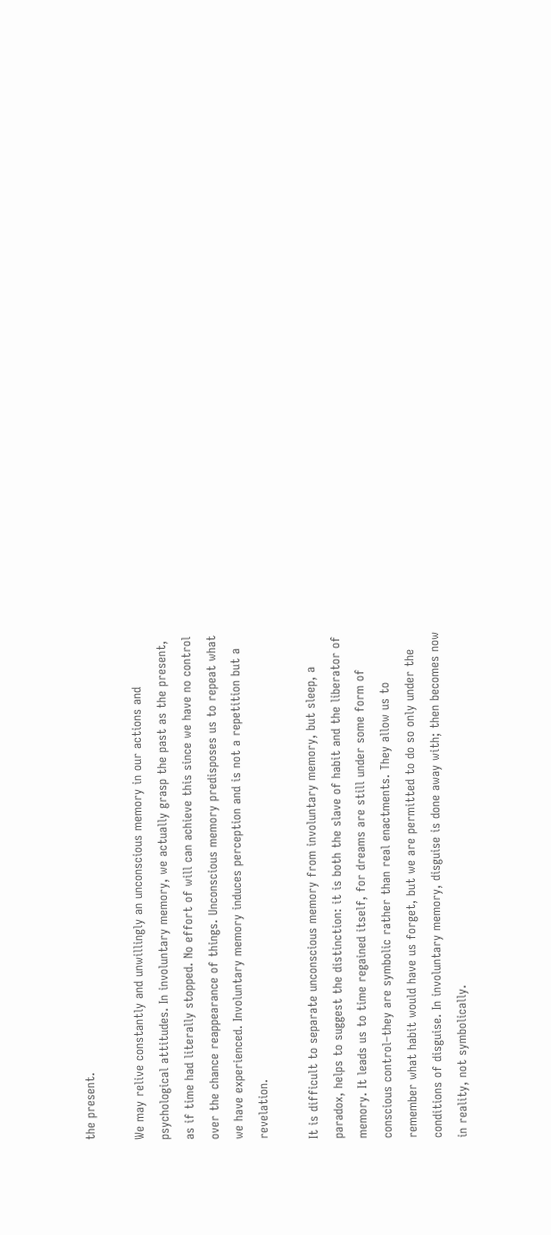the present.

We may relive constantly and unwillingly an unconscious memory in our actions and psychological attitudes. In involuntary memory, we actually grasp the past as the present, as if time had literally stopped. No effort of will can achieve this since we have no control over the chance reappearance of things. Unconscious memory predisposes us to repeat what we have experienced. Involuntary memory induces perception and is not a repetition but a revelation.

It is difficult to separate unconscious memory from involuntary memory, but sleep, a paradox, helps to suggest the distinction: it is both the slave of habit and the liberator of memory. It leads us to time regained itself, for dreams are still under some form of conscious control–they are symbolic rather than real enactments. They allow us to remember what habit would have us forget, but we are permitted to do so only under the conditions of disguise. In involuntary memory, disguise is done away with; then becomes now in reality, not symbolically.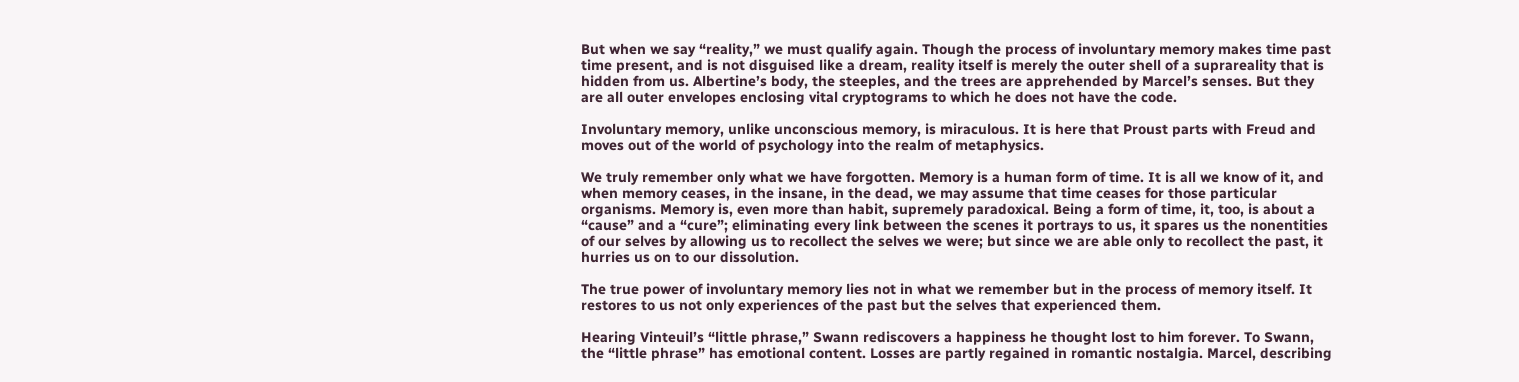But when we say “reality,” we must qualify again. Though the process of involuntary memory makes time past time present, and is not disguised like a dream, reality itself is merely the outer shell of a suprareality that is hidden from us. Albertine’s body, the steeples, and the trees are apprehended by Marcel’s senses. But they are all outer envelopes enclosing vital cryptograms to which he does not have the code.

Involuntary memory, unlike unconscious memory, is miraculous. It is here that Proust parts with Freud and moves out of the world of psychology into the realm of metaphysics.

We truly remember only what we have forgotten. Memory is a human form of time. It is all we know of it, and when memory ceases, in the insane, in the dead, we may assume that time ceases for those particular organisms. Memory is, even more than habit, supremely paradoxical. Being a form of time, it, too, is about a “cause” and a “cure”; eliminating every link between the scenes it portrays to us, it spares us the nonentities of our selves by allowing us to recollect the selves we were; but since we are able only to recollect the past, it hurries us on to our dissolution.

The true power of involuntary memory lies not in what we remember but in the process of memory itself. It restores to us not only experiences of the past but the selves that experienced them.

Hearing Vinteuil’s “little phrase,” Swann rediscovers a happiness he thought lost to him forever. To Swann, the “little phrase” has emotional content. Losses are partly regained in romantic nostalgia. Marcel, describing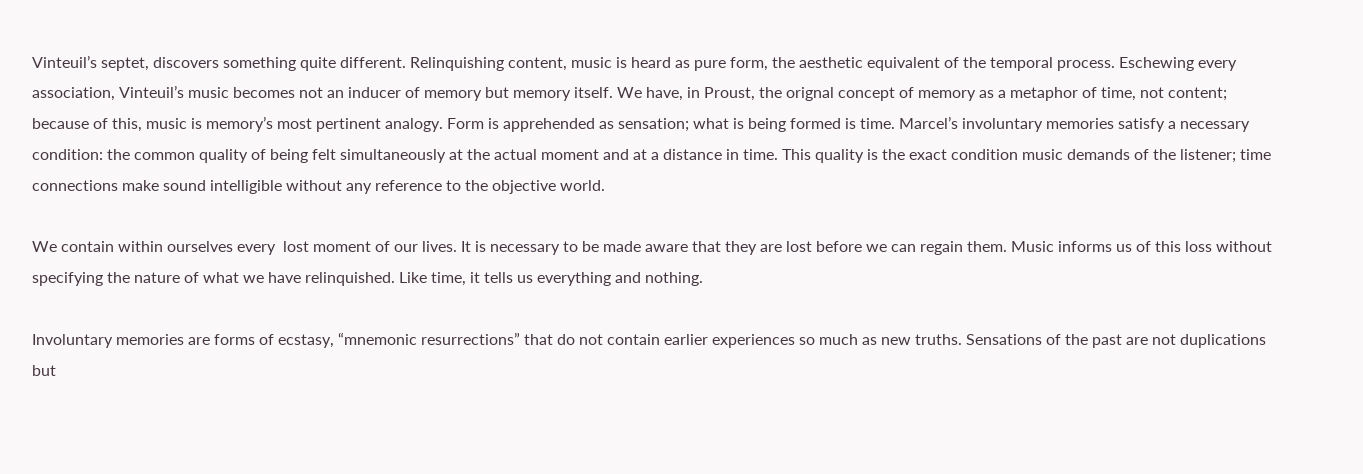Vinteuil’s septet, discovers something quite different. Relinquishing content, music is heard as pure form, the aesthetic equivalent of the temporal process. Eschewing every association, Vinteuil’s music becomes not an inducer of memory but memory itself. We have, in Proust, the orignal concept of memory as a metaphor of time, not content; because of this, music is memory’s most pertinent analogy. Form is apprehended as sensation; what is being formed is time. Marcel’s involuntary memories satisfy a necessary condition: the common quality of being felt simultaneously at the actual moment and at a distance in time. This quality is the exact condition music demands of the listener; time connections make sound intelligible without any reference to the objective world.

We contain within ourselves every  lost moment of our lives. It is necessary to be made aware that they are lost before we can regain them. Music informs us of this loss without specifying the nature of what we have relinquished. Like time, it tells us everything and nothing.

Involuntary memories are forms of ecstasy, “mnemonic resurrections” that do not contain earlier experiences so much as new truths. Sensations of the past are not duplications but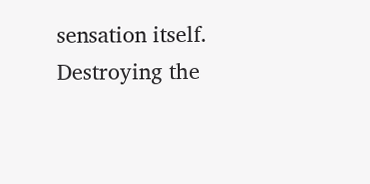sensation itself. Destroying the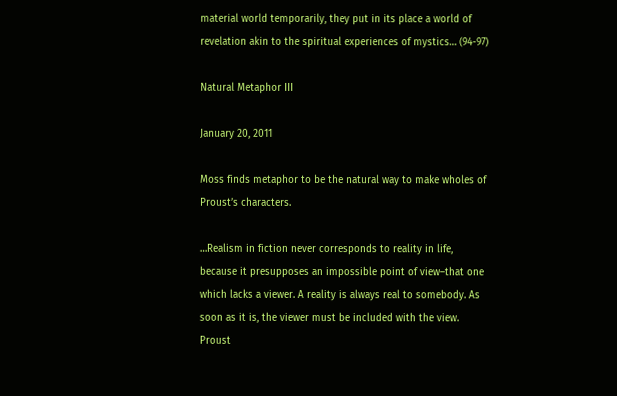material world temporarily, they put in its place a world of revelation akin to the spiritual experiences of mystics… (94-97)

Natural Metaphor III

January 20, 2011

Moss finds metaphor to be the natural way to make wholes of Proust’s characters.

…Realism in fiction never corresponds to reality in life, because it presupposes an impossible point of view–that one which lacks a viewer. A reality is always real to somebody. As soon as it is, the viewer must be included with the view. Proust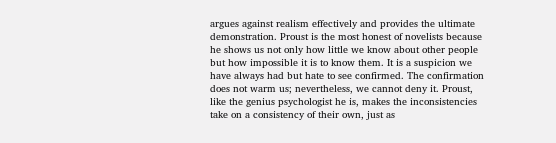argues against realism effectively and provides the ultimate demonstration. Proust is the most honest of novelists because he shows us not only how little we know about other people but how impossible it is to know them. It is a suspicion we have always had but hate to see confirmed. The confirmation does not warm us; nevertheless, we cannot deny it. Proust, like the genius psychologist he is, makes the inconsistencies take on a consistency of their own, just as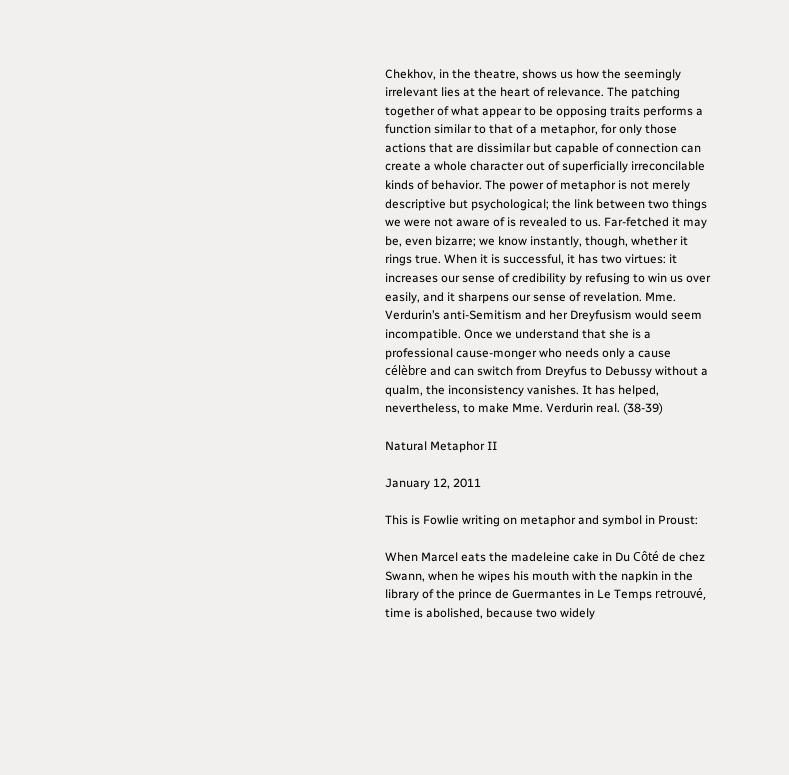Chekhov, in the theatre, shows us how the seemingly irrelevant lies at the heart of relevance. The patching together of what appear to be opposing traits performs a function similar to that of a metaphor, for only those actions that are dissimilar but capable of connection can create a whole character out of superficially irreconcilable kinds of behavior. The power of metaphor is not merely descriptive but psychological; the link between two things we were not aware of is revealed to us. Far-fetched it may be, even bizarre; we know instantly, though, whether it rings true. When it is successful, it has two virtues: it increases our sense of credibility by refusing to win us over easily, and it sharpens our sense of revelation. Mme. Verdurin’s anti-Semitism and her Dreyfusism would seem incompatible. Once we understand that she is a professional cause-monger who needs only a cause célèbre and can switch from Dreyfus to Debussy without a qualm, the inconsistency vanishes. It has helped, nevertheless, to make Mme. Verdurin real. (38-39)

Natural Metaphor II

January 12, 2011

This is Fowlie writing on metaphor and symbol in Proust:

When Marcel eats the madeleine cake in Du Côté de chez Swann, when he wipes his mouth with the napkin in the library of the prince de Guermantes in Le Temps retrouvé, time is abolished, because two widely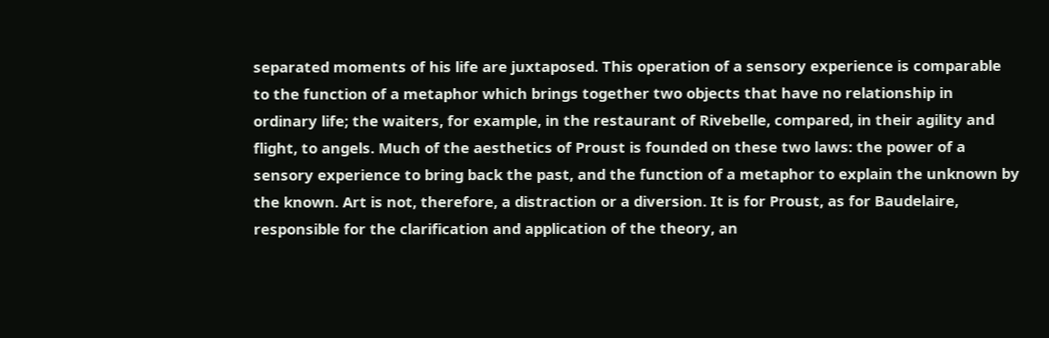separated moments of his life are juxtaposed. This operation of a sensory experience is comparable to the function of a metaphor which brings together two objects that have no relationship in ordinary life; the waiters, for example, in the restaurant of Rivebelle, compared, in their agility and flight, to angels. Much of the aesthetics of Proust is founded on these two laws: the power of a sensory experience to bring back the past, and the function of a metaphor to explain the unknown by the known. Art is not, therefore, a distraction or a diversion. It is for Proust, as for Baudelaire, responsible for the clarification and application of the theory, an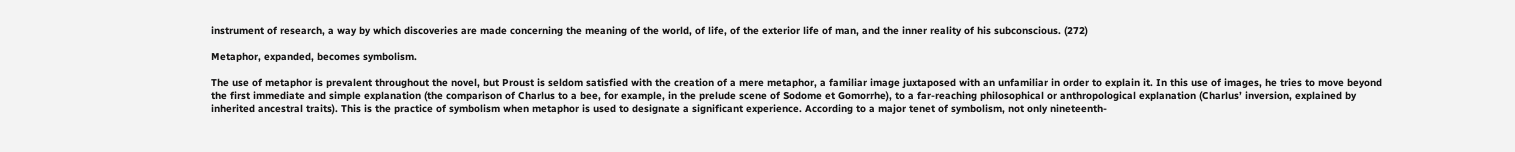instrument of research, a way by which discoveries are made concerning the meaning of the world, of life, of the exterior life of man, and the inner reality of his subconscious. (272)

Metaphor, expanded, becomes symbolism.

The use of metaphor is prevalent throughout the novel, but Proust is seldom satisfied with the creation of a mere metaphor, a familiar image juxtaposed with an unfamiliar in order to explain it. In this use of images, he tries to move beyond the first immediate and simple explanation (the comparison of Charlus to a bee, for example, in the prelude scene of Sodome et Gomorrhe), to a far-reaching philosophical or anthropological explanation (Charlus’ inversion, explained by inherited ancestral traits). This is the practice of symbolism when metaphor is used to designate a significant experience. According to a major tenet of symbolism, not only nineteenth-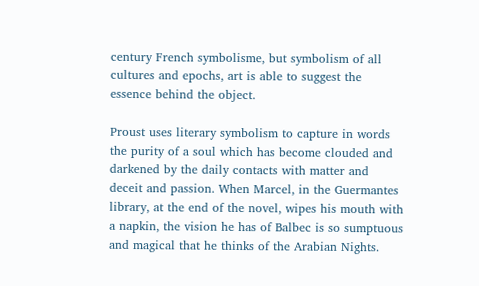century French symbolisme, but symbolism of all cultures and epochs, art is able to suggest the essence behind the object.

Proust uses literary symbolism to capture in words the purity of a soul which has become clouded and darkened by the daily contacts with matter and deceit and passion. When Marcel, in the Guermantes library, at the end of the novel, wipes his mouth with a napkin, the vision he has of Balbec is so sumptuous and magical that he thinks of the Arabian Nights.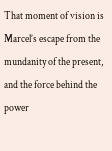That moment of vision is Marcel’s escape from the mundanity of the present, and the force behind the power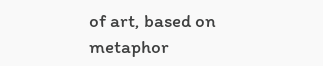of art, based on metaphor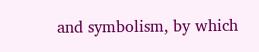and symbolism, by which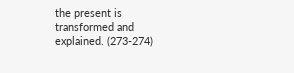the present is transformed and explained. (273-274)